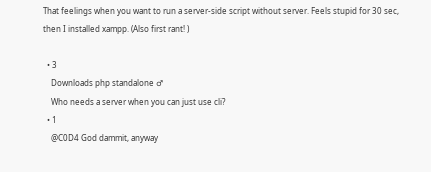That feelings when you want to run a server-side script without server. Feels stupid for 30 sec, then I installed xampp. (Also first rant! )

  • 3
    Downloads php standalone ♂
    Who needs a server when you can just use cli?
  • 1
    @C0D4 God dammit, anyway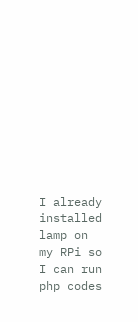I already installed lamp on my RPi so I can run php codes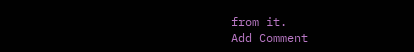from it.
Add Comment